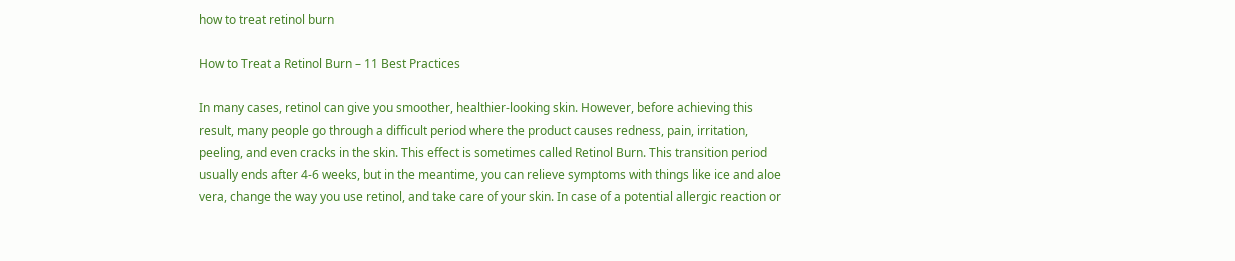how to treat retinol burn

How to Treat a Retinol Burn – 11 Best Practices

In many cases, retinol can give you smoother, healthier-looking skin. However, before achieving this result, many people go through a difficult period where the product causes redness, pain, irritation, peeling, and even cracks in the skin. This effect is sometimes called Retinol Burn. This transition period usually ends after 4-6 weeks, but in the meantime, you can relieve symptoms with things like ice and aloe vera, change the way you use retinol, and take care of your skin. In case of a potential allergic reaction or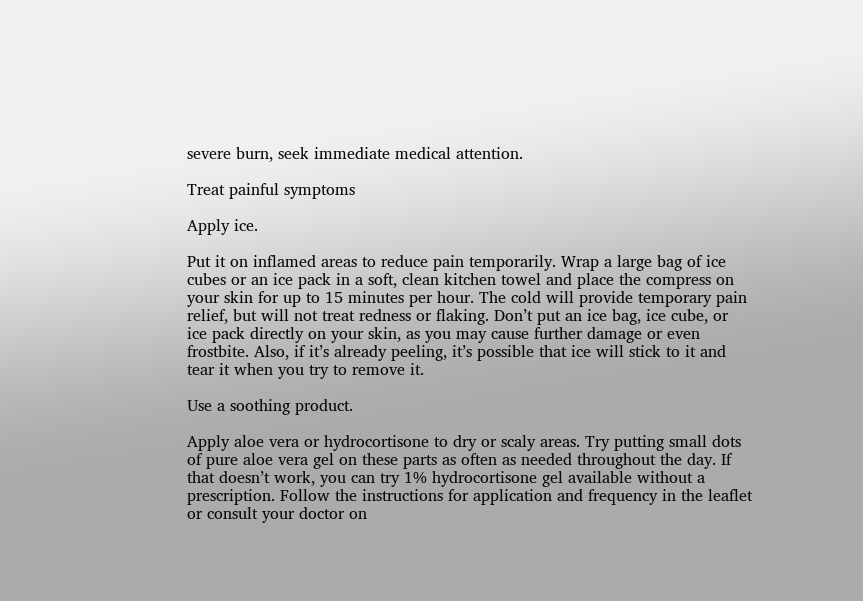severe burn, seek immediate medical attention.

Treat painful symptoms

Apply ice.

Put it on inflamed areas to reduce pain temporarily. Wrap a large bag of ice cubes or an ice pack in a soft, clean kitchen towel and place the compress on your skin for up to 15 minutes per hour. The cold will provide temporary pain relief, but will not treat redness or flaking. Don’t put an ice bag, ice cube, or ice pack directly on your skin, as you may cause further damage or even frostbite. Also, if it’s already peeling, it’s possible that ice will stick to it and tear it when you try to remove it.

Use a soothing product.

Apply aloe vera or hydrocortisone to dry or scaly areas. Try putting small dots of pure aloe vera gel on these parts as often as needed throughout the day. If that doesn’t work, you can try 1% hydrocortisone gel available without a prescription. Follow the instructions for application and frequency in the leaflet or consult your doctor on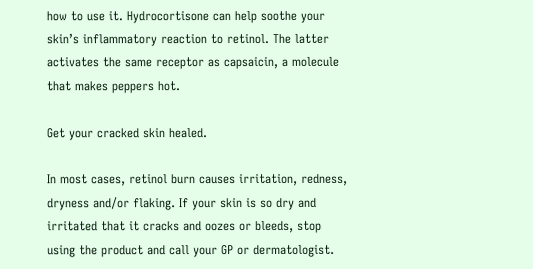how to use it. Hydrocortisone can help soothe your skin’s inflammatory reaction to retinol. The latter activates the same receptor as capsaicin, a molecule that makes peppers hot.

Get your cracked skin healed.

In most cases, retinol burn causes irritation, redness, dryness and/or flaking. If your skin is so dry and irritated that it cracks and oozes or bleeds, stop using the product and call your GP or dermatologist.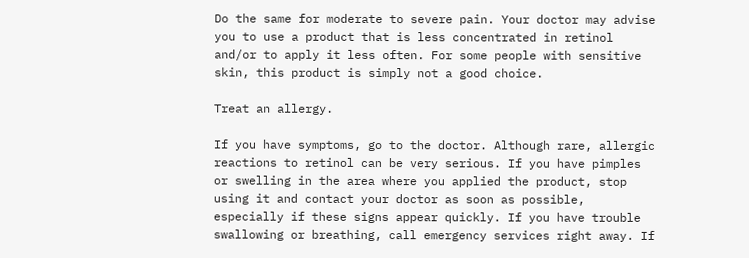Do the same for moderate to severe pain. Your doctor may advise you to use a product that is less concentrated in retinol and/or to apply it less often. For some people with sensitive skin, this product is simply not a good choice.

Treat an allergy.

If you have symptoms, go to the doctor. Although rare, allergic reactions to retinol can be very serious. If you have pimples or swelling in the area where you applied the product, stop using it and contact your doctor as soon as possible, especially if these signs appear quickly. If you have trouble swallowing or breathing, call emergency services right away. If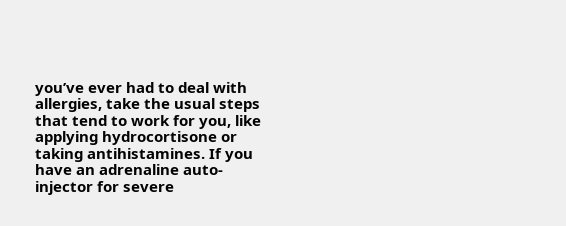you’ve ever had to deal with allergies, take the usual steps that tend to work for you, like applying hydrocortisone or taking antihistamines. If you have an adrenaline auto-injector for severe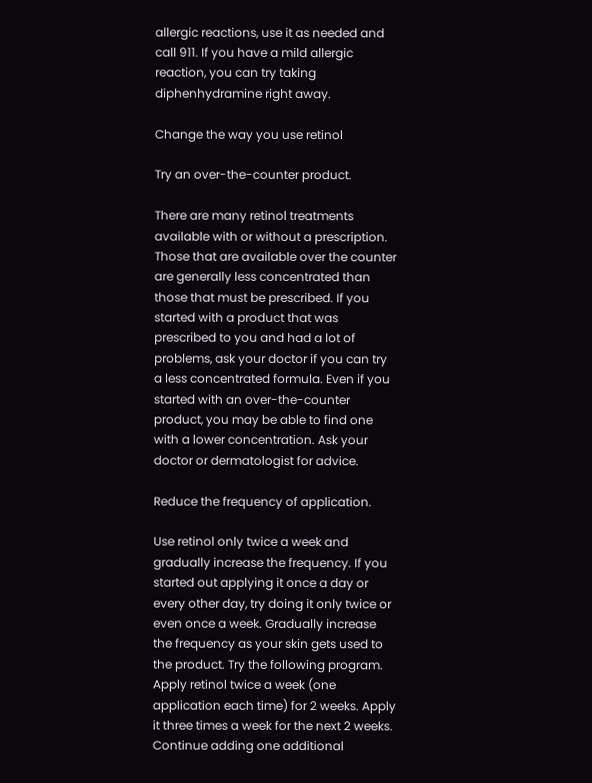allergic reactions, use it as needed and call 911. If you have a mild allergic reaction, you can try taking diphenhydramine right away.

Change the way you use retinol

Try an over-the-counter product.

There are many retinol treatments available with or without a prescription. Those that are available over the counter are generally less concentrated than those that must be prescribed. If you started with a product that was prescribed to you and had a lot of problems, ask your doctor if you can try a less concentrated formula. Even if you started with an over-the-counter product, you may be able to find one with a lower concentration. Ask your doctor or dermatologist for advice.

Reduce the frequency of application.

Use retinol only twice a week and gradually increase the frequency. If you started out applying it once a day or every other day, try doing it only twice or even once a week. Gradually increase the frequency as your skin gets used to the product. Try the following program. Apply retinol twice a week (one application each time) for 2 weeks. Apply it three times a week for the next 2 weeks. Continue adding one additional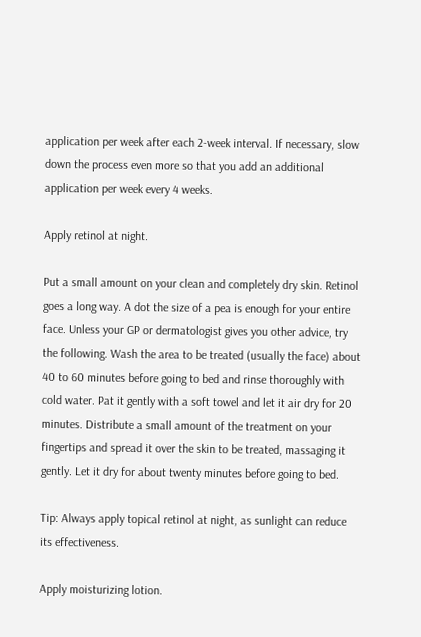application per week after each 2-week interval. If necessary, slow down the process even more so that you add an additional application per week every 4 weeks.

Apply retinol at night.

Put a small amount on your clean and completely dry skin. Retinol goes a long way. A dot the size of a pea is enough for your entire face. Unless your GP or dermatologist gives you other advice, try the following. Wash the area to be treated (usually the face) about 40 to 60 minutes before going to bed and rinse thoroughly with cold water. Pat it gently with a soft towel and let it air dry for 20 minutes. Distribute a small amount of the treatment on your fingertips and spread it over the skin to be treated, massaging it gently. Let it dry for about twenty minutes before going to bed.

Tip: Always apply topical retinol at night, as sunlight can reduce its effectiveness.

Apply moisturizing lotion.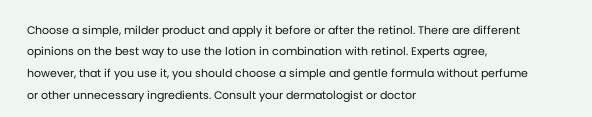Choose a simple, milder product and apply it before or after the retinol. There are different opinions on the best way to use the lotion in combination with retinol. Experts agree, however, that if you use it, you should choose a simple and gentle formula without perfume or other unnecessary ingredients. Consult your dermatologist or doctor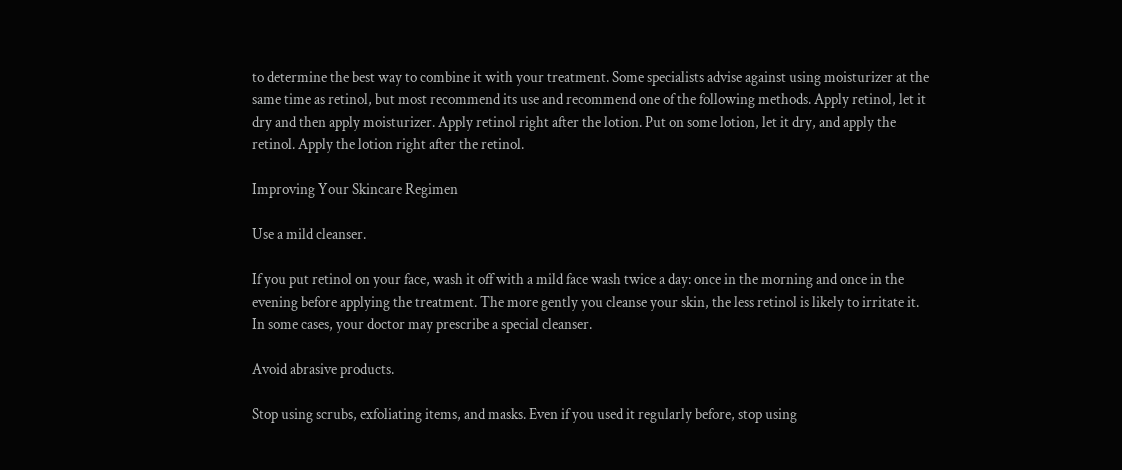to determine the best way to combine it with your treatment. Some specialists advise against using moisturizer at the same time as retinol, but most recommend its use and recommend one of the following methods. Apply retinol, let it dry and then apply moisturizer. Apply retinol right after the lotion. Put on some lotion, let it dry, and apply the retinol. Apply the lotion right after the retinol.

Improving Your Skincare Regimen

Use a mild cleanser.

If you put retinol on your face, wash it off with a mild face wash twice a day: once in the morning and once in the evening before applying the treatment. The more gently you cleanse your skin, the less retinol is likely to irritate it. In some cases, your doctor may prescribe a special cleanser.

Avoid abrasive products.

Stop using scrubs, exfoliating items, and masks. Even if you used it regularly before, stop using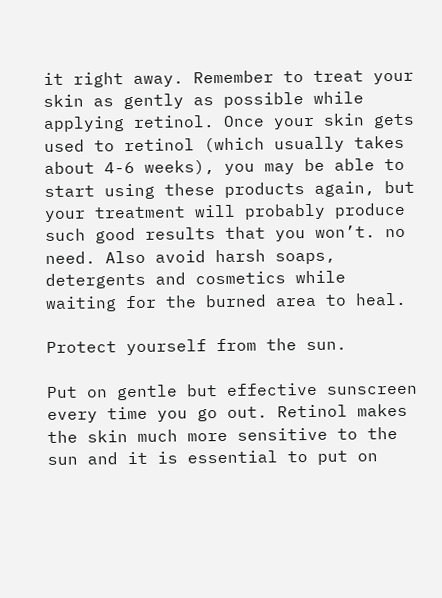it right away. Remember to treat your skin as gently as possible while applying retinol. Once your skin gets used to retinol (which usually takes about 4-6 weeks), you may be able to start using these products again, but your treatment will probably produce such good results that you won’t. no need. Also avoid harsh soaps, detergents and cosmetics while waiting for the burned area to heal.

Protect yourself from the sun.

Put on gentle but effective sunscreen every time you go out. Retinol makes the skin much more sensitive to the sun and it is essential to put on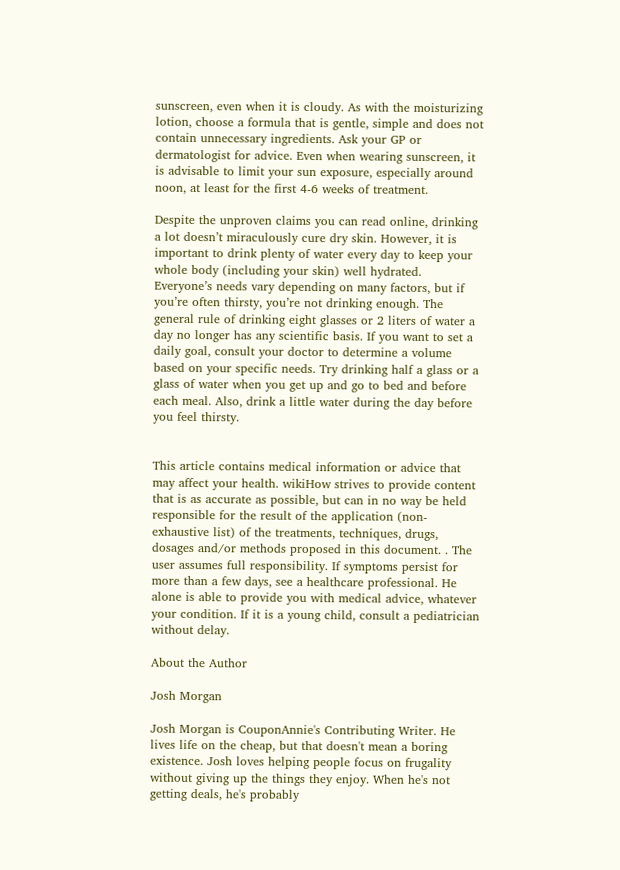sunscreen, even when it is cloudy. As with the moisturizing lotion, choose a formula that is gentle, simple and does not contain unnecessary ingredients. Ask your GP or dermatologist for advice. Even when wearing sunscreen, it is advisable to limit your sun exposure, especially around noon, at least for the first 4-6 weeks of treatment.

Despite the unproven claims you can read online, drinking a lot doesn’t miraculously cure dry skin. However, it is important to drink plenty of water every day to keep your whole body (including your skin) well hydrated. Everyone’s needs vary depending on many factors, but if you’re often thirsty, you’re not drinking enough. The general rule of drinking eight glasses or 2 liters of water a day no longer has any scientific basis. If you want to set a daily goal, consult your doctor to determine a volume based on your specific needs. Try drinking half a glass or a glass of water when you get up and go to bed and before each meal. Also, drink a little water during the day before you feel thirsty.


This article contains medical information or advice that may affect your health. wikiHow strives to provide content that is as accurate as possible, but can in no way be held responsible for the result of the application (non-exhaustive list) of the treatments, techniques, drugs, dosages and/or methods proposed in this document. . The user assumes full responsibility. If symptoms persist for more than a few days, see a healthcare professional. He alone is able to provide you with medical advice, whatever your condition. If it is a young child, consult a pediatrician without delay.

About the Author

Josh Morgan

Josh Morgan is CouponAnnie's Contributing Writer. He lives life on the cheap, but that doesn't mean a boring existence. Josh loves helping people focus on frugality without giving up the things they enjoy. When he's not getting deals, he's probably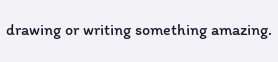drawing or writing something amazing.